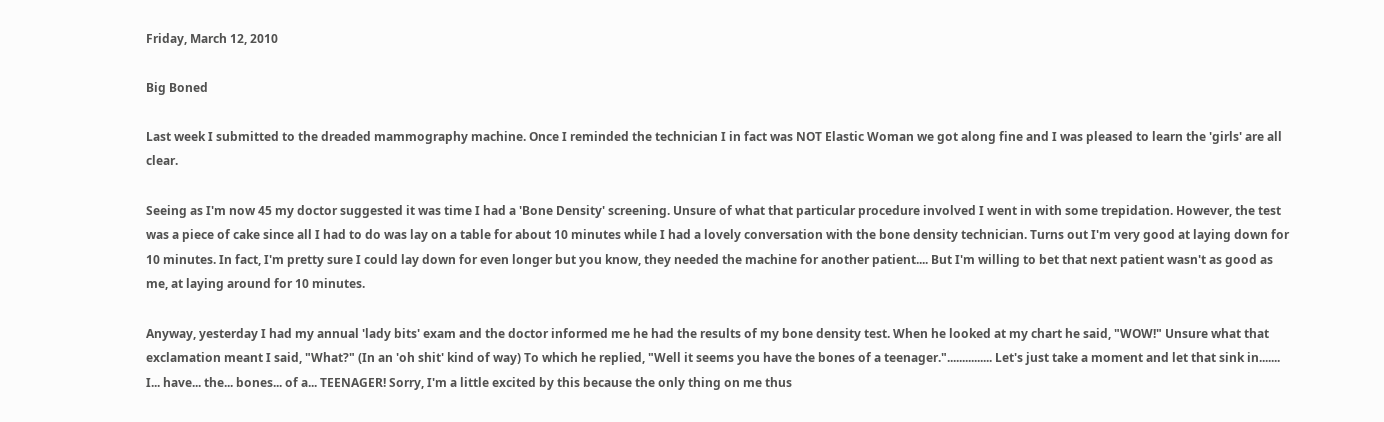Friday, March 12, 2010

Big Boned

Last week I submitted to the dreaded mammography machine. Once I reminded the technician I in fact was NOT Elastic Woman we got along fine and I was pleased to learn the 'girls' are all clear.

Seeing as I'm now 45 my doctor suggested it was time I had a 'Bone Density' screening. Unsure of what that particular procedure involved I went in with some trepidation. However, the test was a piece of cake since all I had to do was lay on a table for about 10 minutes while I had a lovely conversation with the bone density technician. Turns out I'm very good at laying down for 10 minutes. In fact, I'm pretty sure I could lay down for even longer but you know, they needed the machine for another patient.... But I'm willing to bet that next patient wasn't as good as me, at laying around for 10 minutes.

Anyway, yesterday I had my annual 'lady bits' exam and the doctor informed me he had the results of my bone density test. When he looked at my chart he said, "WOW!" Unsure what that exclamation meant I said, "What?" (In an 'oh shit' kind of way) To which he replied, "Well it seems you have the bones of a teenager."............... Let's just take a moment and let that sink in....... I... have... the... bones... of a... TEENAGER! Sorry, I'm a little excited by this because the only thing on me thus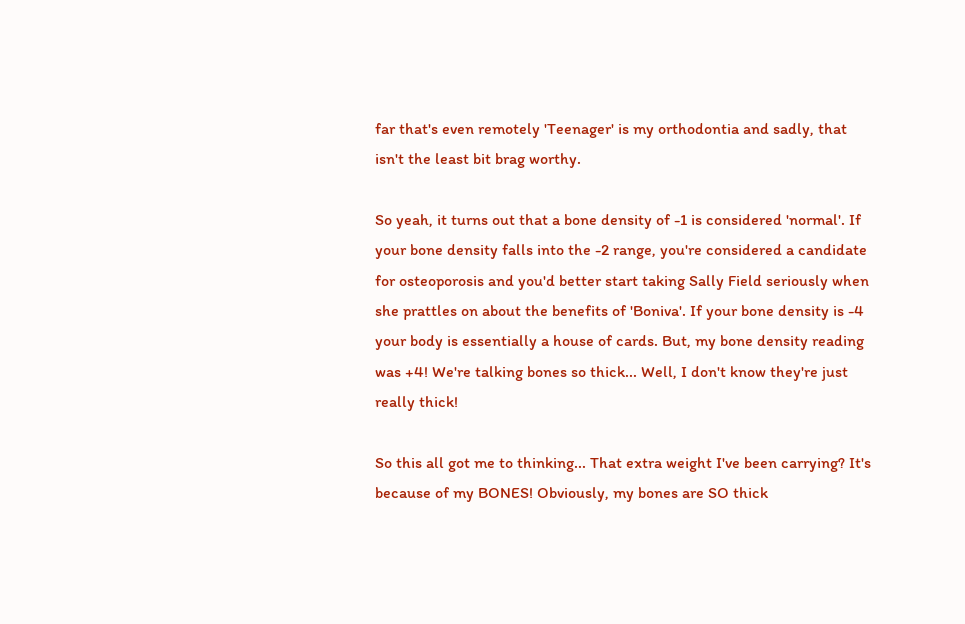far that's even remotely 'Teenager' is my orthodontia and sadly, that isn't the least bit brag worthy.

So yeah, it turns out that a bone density of -1 is considered 'normal'. If your bone density falls into the -2 range, you're considered a candidate for osteoporosis and you'd better start taking Sally Field seriously when she prattles on about the benefits of 'Boniva'. If your bone density is -4 your body is essentially a house of cards. But, my bone density reading was +4! We're talking bones so thick... Well, I don't know they're just really thick!

So this all got me to thinking... That extra weight I've been carrying? It's because of my BONES! Obviously, my bones are SO thick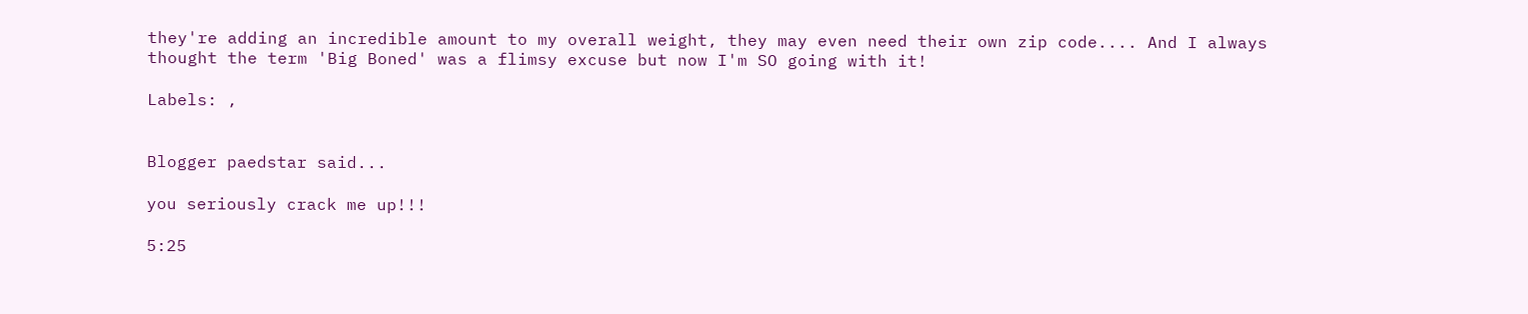they're adding an incredible amount to my overall weight, they may even need their own zip code.... And I always thought the term 'Big Boned' was a flimsy excuse but now I'm SO going with it!

Labels: ,


Blogger paedstar said...

you seriously crack me up!!!

5:25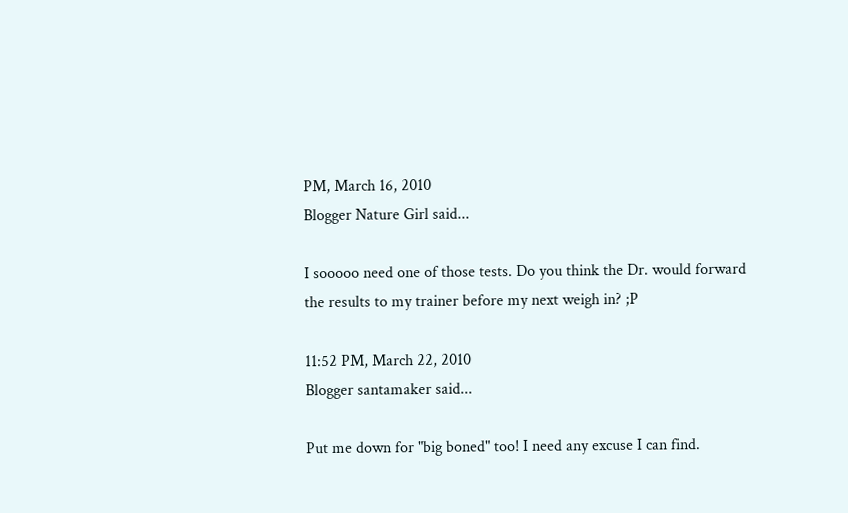PM, March 16, 2010
Blogger Nature Girl said...

I sooooo need one of those tests. Do you think the Dr. would forward the results to my trainer before my next weigh in? ;P

11:52 PM, March 22, 2010
Blogger santamaker said...

Put me down for "big boned" too! I need any excuse I can find.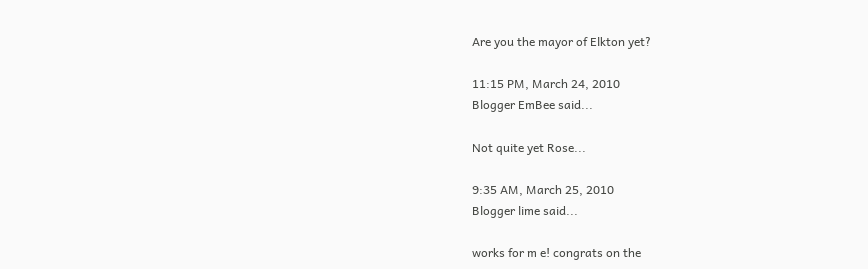Are you the mayor of Elkton yet?

11:15 PM, March 24, 2010
Blogger EmBee said...

Not quite yet Rose...

9:35 AM, March 25, 2010
Blogger lime said...

works for m e! congrats on the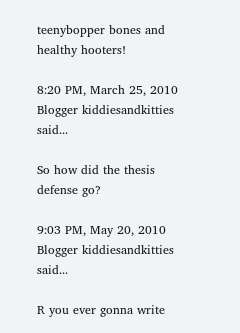teenybopper bones and healthy hooters!

8:20 PM, March 25, 2010
Blogger kiddiesandkitties said...

So how did the thesis defense go?

9:03 PM, May 20, 2010
Blogger kiddiesandkitties said...

R you ever gonna write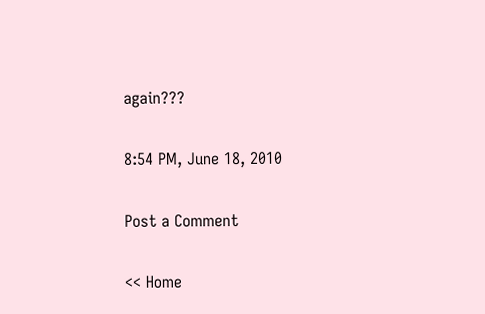again???

8:54 PM, June 18, 2010

Post a Comment

<< Home